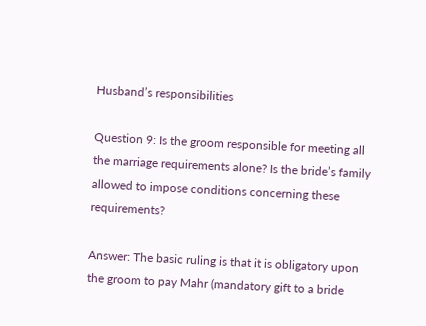Husband’s responsibilities

Question 9: Is the groom responsible for meeting all the marriage requirements alone? Is the bride’s family allowed to impose conditions concerning these requirements?

Answer: The basic ruling is that it is obligatory upon the groom to pay Mahr (mandatory gift to a bride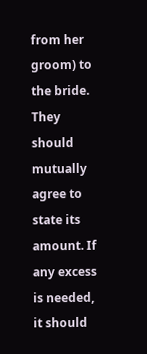from her groom) to the bride. They should mutually agree to state its amount. If any excess is needed, it should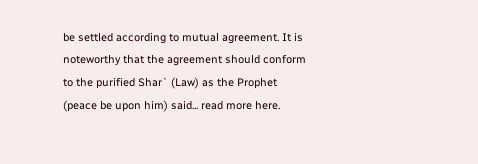be settled according to mutual agreement. It is noteworthy that the agreement should conform to the purified Shar` (Law) as the Prophet (peace be upon him) said... read more here.